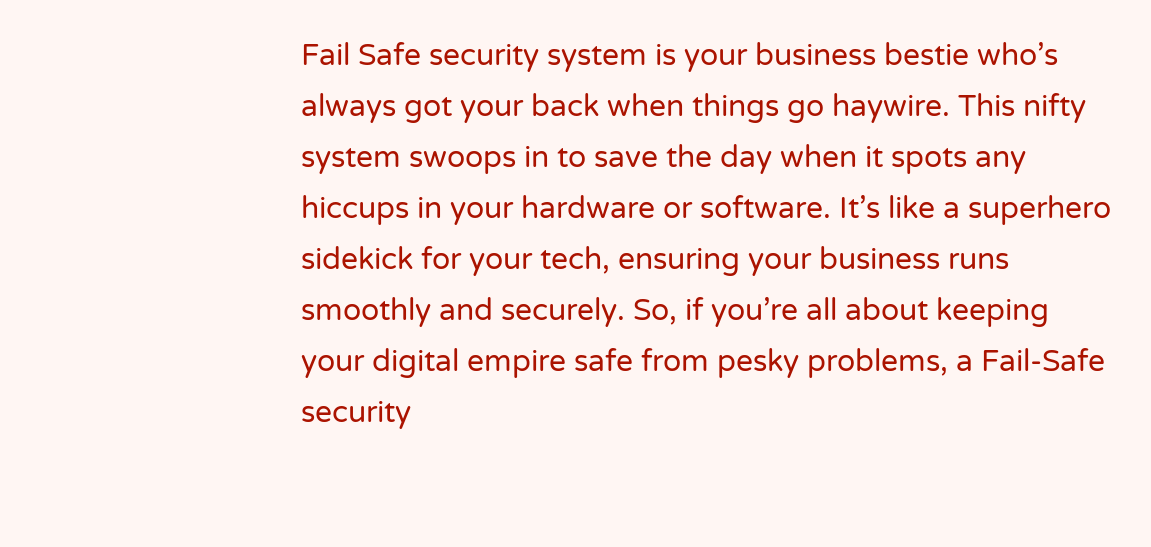Fail Safe security system is your business bestie who’s always got your back when things go haywire. This nifty system swoops in to save the day when it spots any hiccups in your hardware or software. It’s like a superhero sidekick for your tech, ensuring your business runs smoothly and securely. So, if you’re all about keeping your digital empire safe from pesky problems, a Fail-Safe security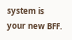system is your new BFF.